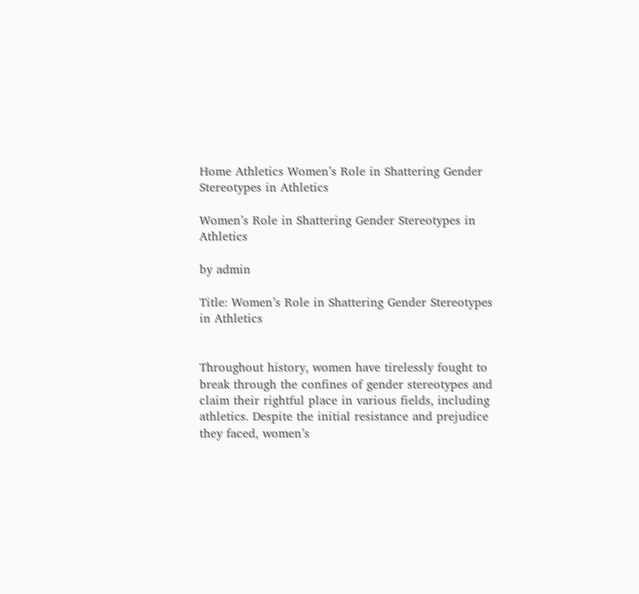Home Athletics Women’s Role in Shattering Gender Stereotypes in Athletics

Women’s Role in Shattering Gender Stereotypes in Athletics

by admin

Title: Women’s Role in Shattering Gender Stereotypes in Athletics


Throughout history, women have tirelessly fought to break through the confines of gender stereotypes and claim their rightful place in various fields, including athletics. Despite the initial resistance and prejudice they faced, women’s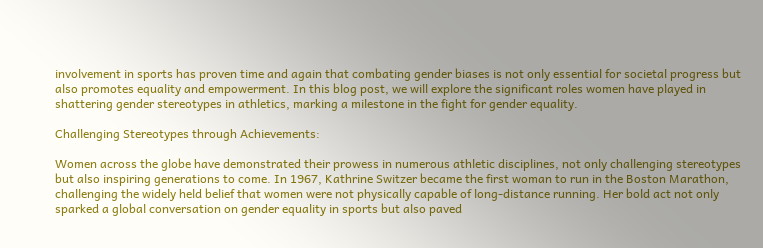involvement in sports has proven time and again that combating gender biases is not only essential for societal progress but also promotes equality and empowerment. In this blog post, we will explore the significant roles women have played in shattering gender stereotypes in athletics, marking a milestone in the fight for gender equality.

Challenging Stereotypes through Achievements:

Women across the globe have demonstrated their prowess in numerous athletic disciplines, not only challenging stereotypes but also inspiring generations to come. In 1967, Kathrine Switzer became the first woman to run in the Boston Marathon, challenging the widely held belief that women were not physically capable of long-distance running. Her bold act not only sparked a global conversation on gender equality in sports but also paved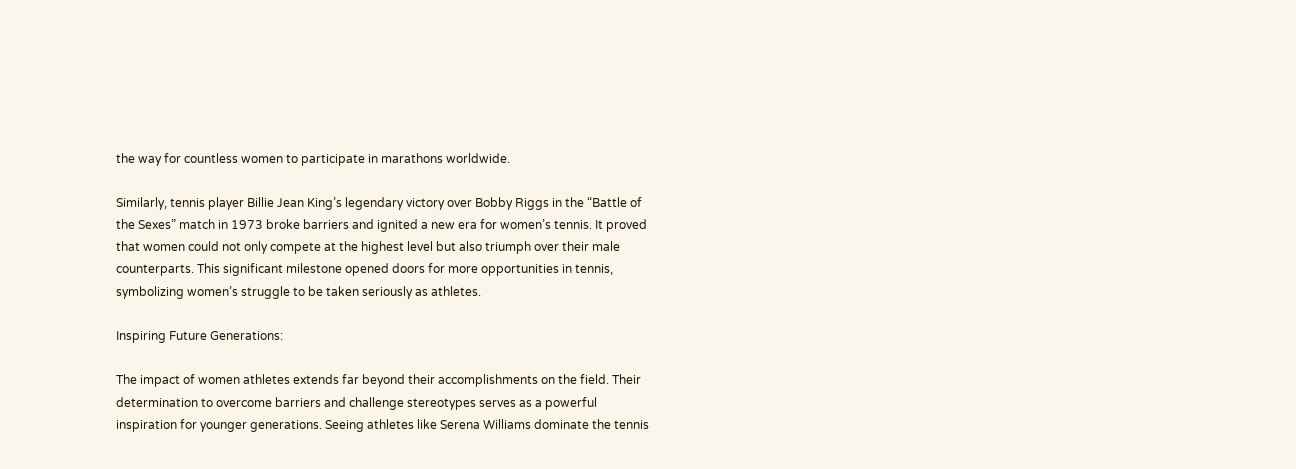the way for countless women to participate in marathons worldwide.

Similarly, tennis player Billie Jean King’s legendary victory over Bobby Riggs in the “Battle of the Sexes” match in 1973 broke barriers and ignited a new era for women’s tennis. It proved that women could not only compete at the highest level but also triumph over their male counterparts. This significant milestone opened doors for more opportunities in tennis, symbolizing women’s struggle to be taken seriously as athletes.

Inspiring Future Generations:

The impact of women athletes extends far beyond their accomplishments on the field. Their determination to overcome barriers and challenge stereotypes serves as a powerful inspiration for younger generations. Seeing athletes like Serena Williams dominate the tennis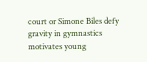court or Simone Biles defy gravity in gymnastics motivates young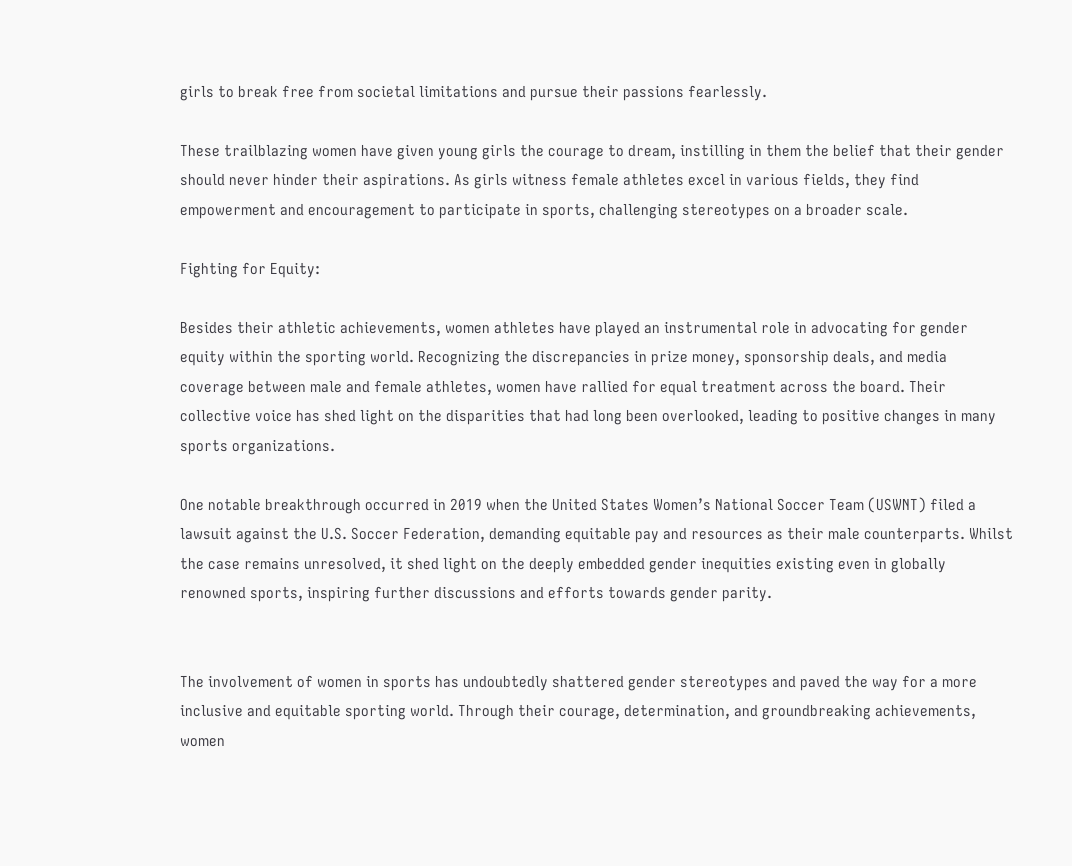girls to break free from societal limitations and pursue their passions fearlessly.

These trailblazing women have given young girls the courage to dream, instilling in them the belief that their gender should never hinder their aspirations. As girls witness female athletes excel in various fields, they find empowerment and encouragement to participate in sports, challenging stereotypes on a broader scale.

Fighting for Equity:

Besides their athletic achievements, women athletes have played an instrumental role in advocating for gender equity within the sporting world. Recognizing the discrepancies in prize money, sponsorship deals, and media coverage between male and female athletes, women have rallied for equal treatment across the board. Their collective voice has shed light on the disparities that had long been overlooked, leading to positive changes in many sports organizations.

One notable breakthrough occurred in 2019 when the United States Women’s National Soccer Team (USWNT) filed a lawsuit against the U.S. Soccer Federation, demanding equitable pay and resources as their male counterparts. Whilst the case remains unresolved, it shed light on the deeply embedded gender inequities existing even in globally renowned sports, inspiring further discussions and efforts towards gender parity.


The involvement of women in sports has undoubtedly shattered gender stereotypes and paved the way for a more inclusive and equitable sporting world. Through their courage, determination, and groundbreaking achievements, women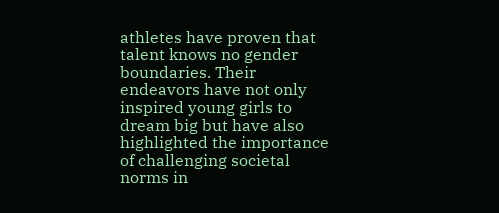athletes have proven that talent knows no gender boundaries. Their endeavors have not only inspired young girls to dream big but have also highlighted the importance of challenging societal norms in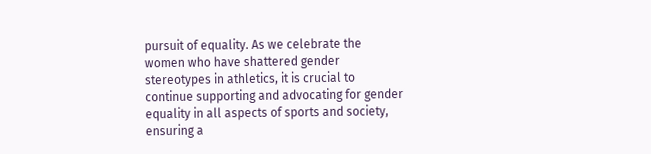pursuit of equality. As we celebrate the women who have shattered gender stereotypes in athletics, it is crucial to continue supporting and advocating for gender equality in all aspects of sports and society, ensuring a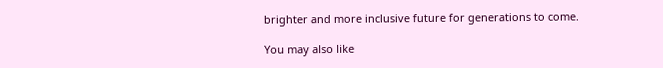brighter and more inclusive future for generations to come.

You may also like